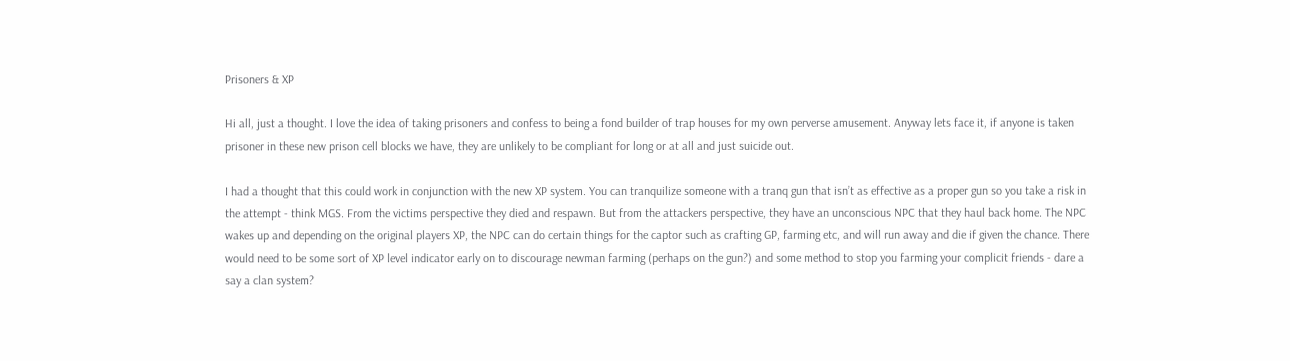Prisoners & XP

Hi all, just a thought. I love the idea of taking prisoners and confess to being a fond builder of trap houses for my own perverse amusement. Anyway lets face it, if anyone is taken prisoner in these new prison cell blocks we have, they are unlikely to be compliant for long or at all and just suicide out.

I had a thought that this could work in conjunction with the new XP system. You can tranquilize someone with a tranq gun that isn’t as effective as a proper gun so you take a risk in the attempt - think MGS. From the victims perspective they died and respawn. But from the attackers perspective, they have an unconscious NPC that they haul back home. The NPC wakes up and depending on the original players XP, the NPC can do certain things for the captor such as crafting GP, farming etc, and will run away and die if given the chance. There would need to be some sort of XP level indicator early on to discourage newman farming (perhaps on the gun?) and some method to stop you farming your complicit friends - dare a say a clan system?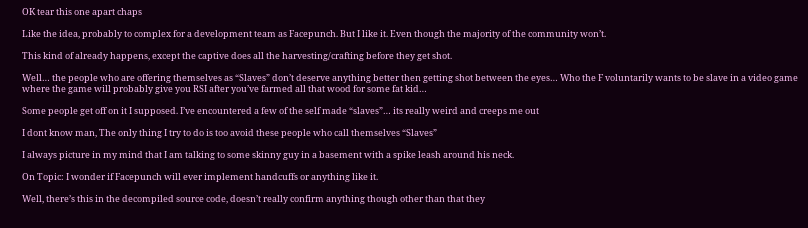OK tear this one apart chaps

Like the idea, probably to complex for a development team as Facepunch. But I like it. Even though the majority of the community won’t.

This kind of already happens, except the captive does all the harvesting/crafting before they get shot.

Well… the people who are offering themselves as “Slaves” don’t deserve anything better then getting shot between the eyes… Who the F voluntarily wants to be slave in a video game where the game will probably give you RSI after you’ve farmed all that wood for some fat kid…

Some people get off on it I supposed. I’ve encountered a few of the self made “slaves”… its really weird and creeps me out

I dont know man, The only thing I try to do is too avoid these people who call themselves “Slaves”

I always picture in my mind that I am talking to some skinny guy in a basement with a spike leash around his neck.

On Topic: I wonder if Facepunch will ever implement handcuffs or anything like it.

Well, there’s this in the decompiled source code, doesn’t really confirm anything though other than that they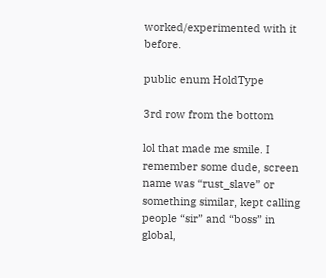worked/experimented with it before.

public enum HoldType

3rd row from the bottom

lol that made me smile. I remember some dude, screen name was “rust_slave” or something similar, kept calling people “sir” and “boss” in global,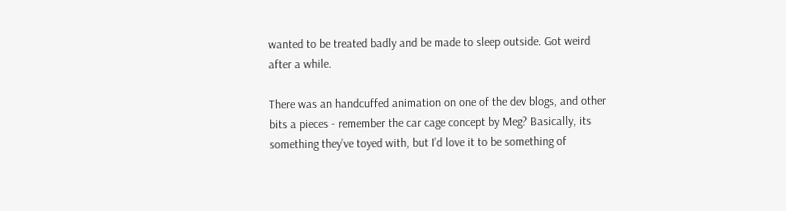wanted to be treated badly and be made to sleep outside. Got weird after a while.

There was an handcuffed animation on one of the dev blogs, and other bits a pieces - remember the car cage concept by Meg? Basically, its something they’ve toyed with, but I’d love it to be something of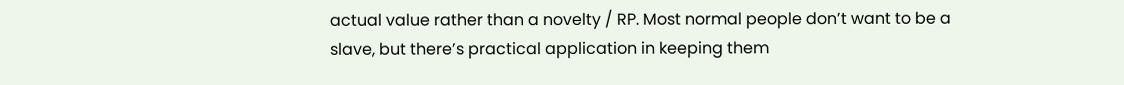actual value rather than a novelty / RP. Most normal people don’t want to be a slave, but there’s practical application in keeping them